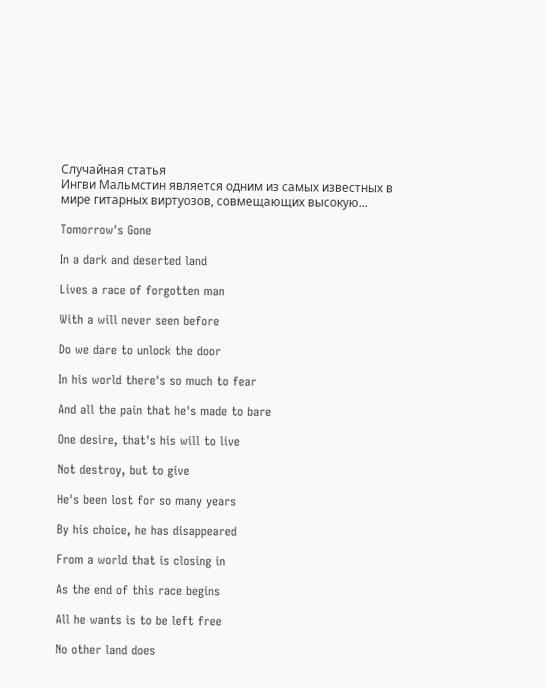Случайная статья
Ингви Мальмстин является одним из самых известных в мире гитарных виртуозов, совмещающих высокую...

Tomorrow's Gone

In a dark and deserted land

Lives a race of forgotten man

With a will never seen before

Do we dare to unlock the door

In his world there's so much to fear

And all the pain that he's made to bare

One desire, that's his will to live

Not destroy, but to give

He's been lost for so many years

By his choice, he has disappeared

From a world that is closing in

As the end of this race begins

All he wants is to be left free

No other land does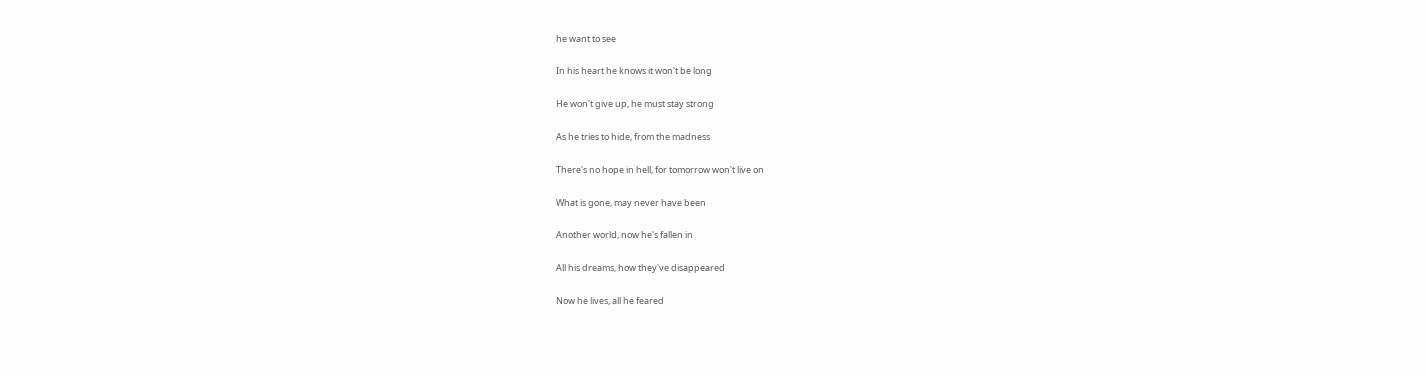he want to see

In his heart he knows it won't be long

He won't give up, he must stay strong

As he tries to hide, from the madness

There's no hope in hell, for tomorrow won't live on

What is gone, may never have been

Another world, now he's fallen in

All his dreams, how they've disappeared

Now he lives, all he feared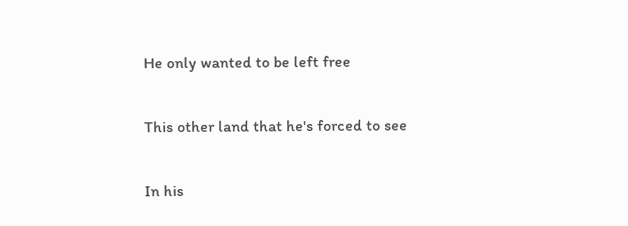He only wanted to be left free

This other land that he's forced to see

In his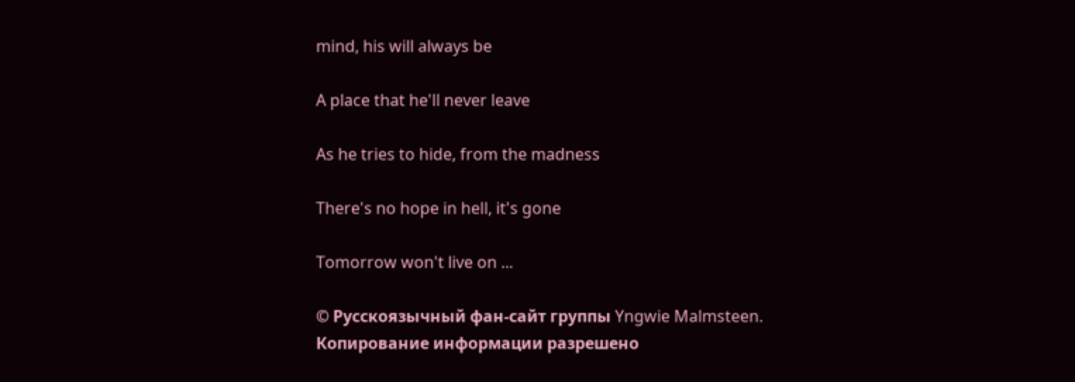mind, his will always be

A place that he'll never leave

As he tries to hide, from the madness

There's no hope in hell, it's gone

Tomorrow won't live on ...

© Русскоязычный фан-сайт группы Yngwie Malmsteen.
Копирование информации разрешено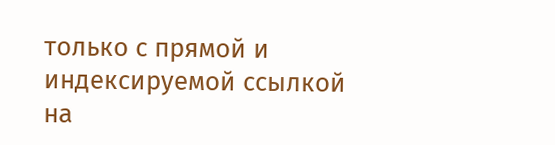только с прямой и индексируемой ссылкой на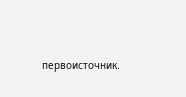первоисточник.